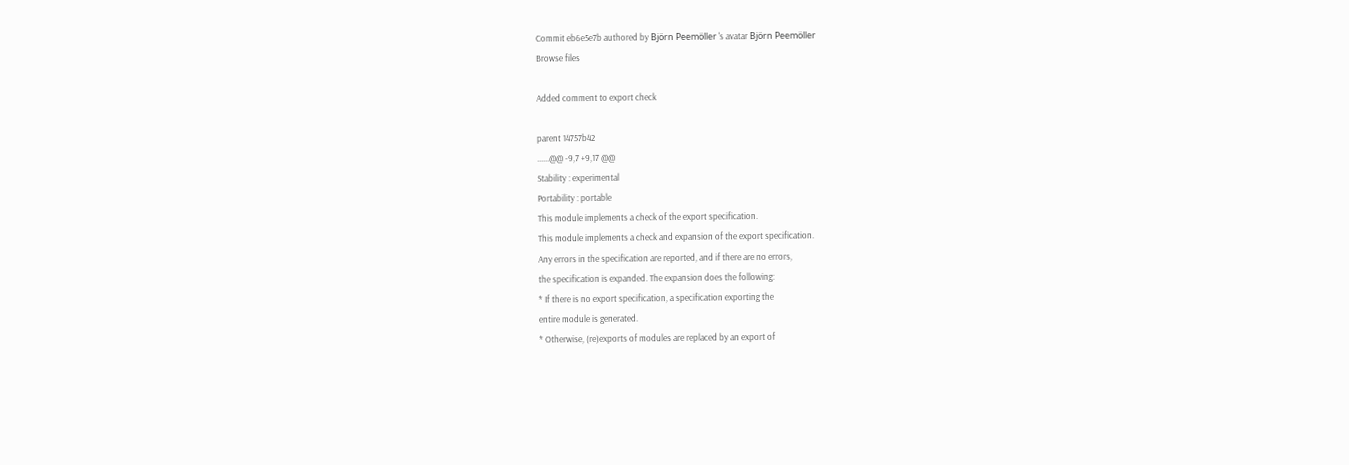Commit eb6e5e7b authored by Björn Peemöller 's avatar Björn Peemöller
Browse files

Added comment to export check

parent 14757b42
......@@ -9,7 +9,17 @@
Stability : experimental
Portability : portable
This module implements a check of the export specification.
This module implements a check and expansion of the export specification.
Any errors in the specification are reported, and if there are no errors,
the specification is expanded. The expansion does the following:
* If there is no export specification, a specification exporting the
entire module is generated.
* Otherwise, (re)exports of modules are replaced by an export of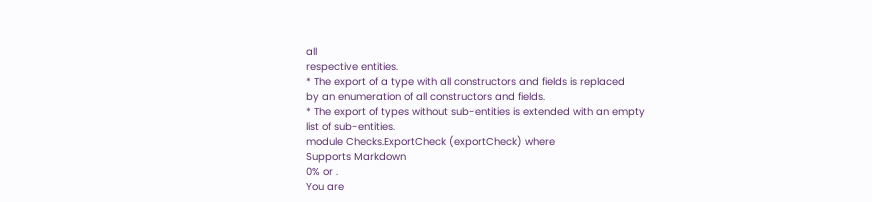all
respective entities.
* The export of a type with all constructors and fields is replaced
by an enumeration of all constructors and fields.
* The export of types without sub-entities is extended with an empty
list of sub-entities.
module Checks.ExportCheck (exportCheck) where
Supports Markdown
0% or .
You are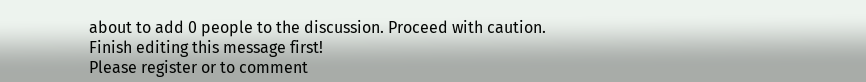about to add 0 people to the discussion. Proceed with caution.
Finish editing this message first!
Please register or to comment